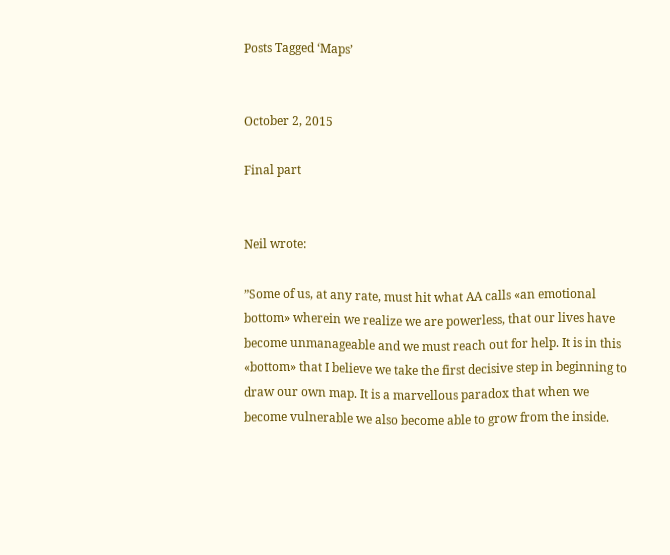Posts Tagged ‘Maps’


October 2, 2015

Final part


Neil wrote:

”Some of us, at any rate, must hit what AA calls «an emotional bottom» wherein we realize we are powerless, that our lives have become unmanageable and we must reach out for help. It is in this «bottom» that I believe we take the first decisive step in beginning to draw our own map. It is a marvellous paradox that when we become vulnerable we also become able to grow from the inside.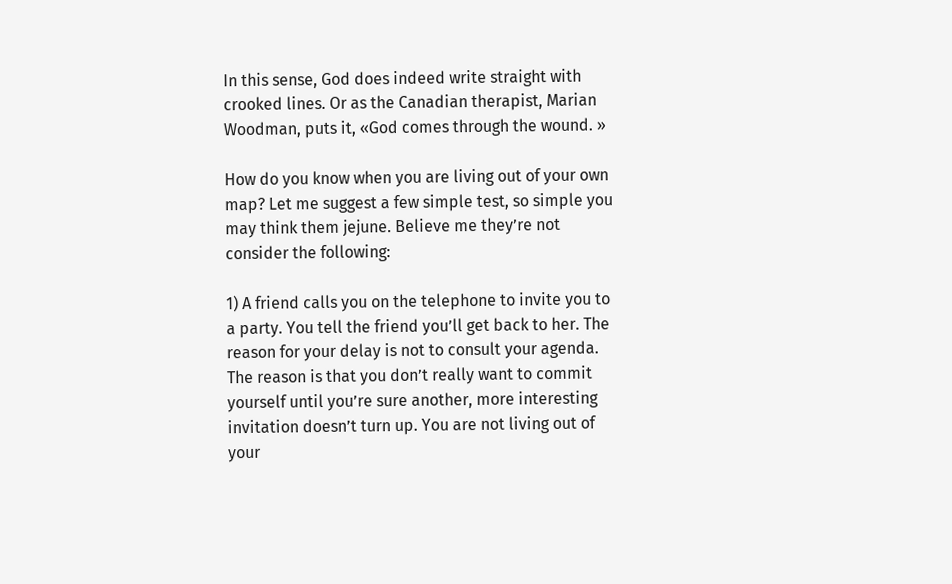In this sense, God does indeed write straight with crooked lines. Or as the Canadian therapist, Marian Woodman, puts it, «God comes through the wound. »

How do you know when you are living out of your own map? Let me suggest a few simple test, so simple you may think them jejune. Believe me they’re not consider the following:

1) A friend calls you on the telephone to invite you to a party. You tell the friend you’ll get back to her. The reason for your delay is not to consult your agenda. The reason is that you don’t really want to commit yourself until you’re sure another, more interesting invitation doesn’t turn up. You are not living out of your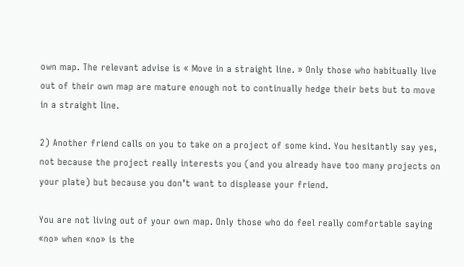own map. The relevant advise is « Move in a straight line. » Only those who habitually live out of their own map are mature enough not to continually hedge their bets but to move in a straight line.

2) Another friend calls on you to take on a project of some kind. You hesitantly say yes, not because the project really interests you (and you already have too many projects on your plate) but because you don’t want to displease your friend.

You are not living out of your own map. Only those who do feel really comfortable saying «no» when «no» is the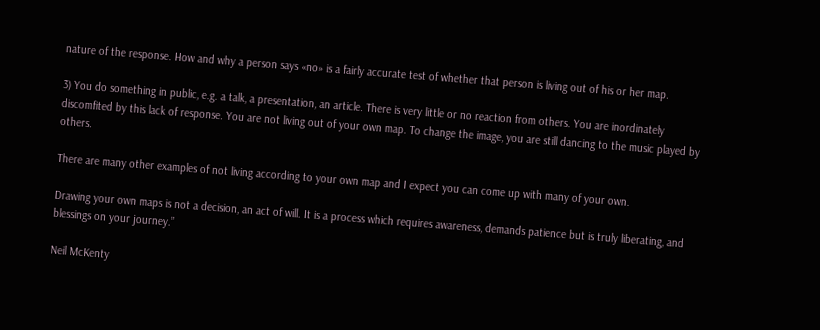nature of the response. How and why a person says «no» is a fairly accurate test of whether that person is living out of his or her map.

3) You do something in public, e.g. a talk, a presentation, an article. There is very little or no reaction from others. You are inordinately discomfited by this lack of response. You are not living out of your own map. To change the image, you are still dancing to the music played by others.

There are many other examples of not living according to your own map and I expect you can come up with many of your own.

Drawing your own maps is not a decision, an act of will. It is a process which requires awareness, demands patience but is truly liberating, and blessings on your journey.”

Neil McKenty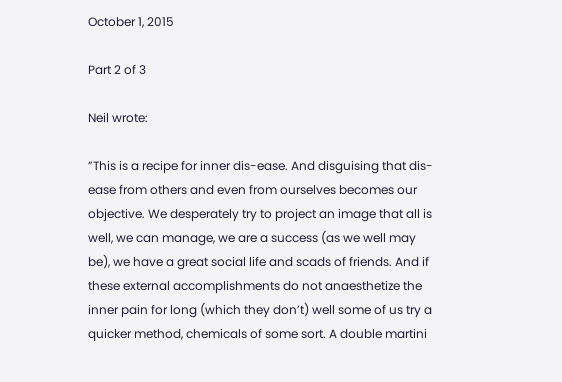October 1, 2015

Part 2 of 3

Neil wrote:

”This is a recipe for inner dis-ease. And disguising that dis-ease from others and even from ourselves becomes our objective. We desperately try to project an image that all is well, we can manage, we are a success (as we well may be), we have a great social life and scads of friends. And if these external accomplishments do not anaesthetize the inner pain for long (which they don’t) well some of us try a quicker method, chemicals of some sort. A double martini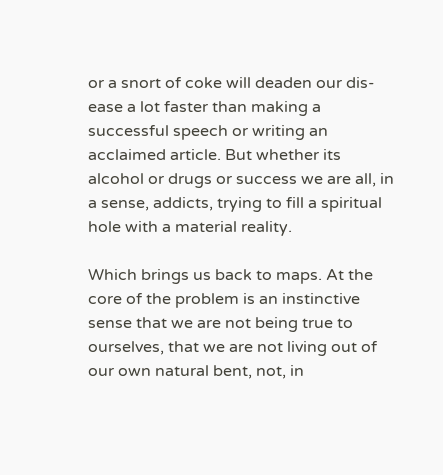or a snort of coke will deaden our dis-ease a lot faster than making a successful speech or writing an acclaimed article. But whether its alcohol or drugs or success we are all, in a sense, addicts, trying to fill a spiritual hole with a material reality.

Which brings us back to maps. At the core of the problem is an instinctive sense that we are not being true to ourselves, that we are not living out of our own natural bent, not, in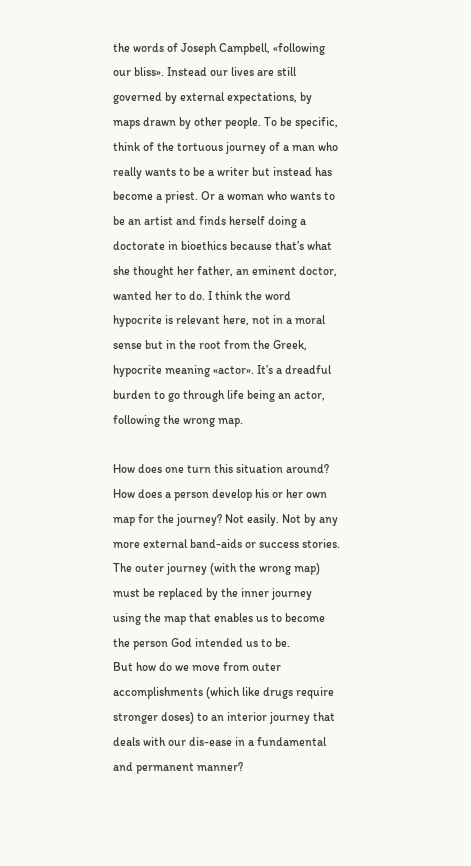the words of Joseph Campbell, «following our bliss». Instead our lives are still governed by external expectations, by maps drawn by other people. To be specific, think of the tortuous journey of a man who really wants to be a writer but instead has become a priest. Or a woman who wants to be an artist and finds herself doing a doctorate in bioethics because that’s what she thought her father, an eminent doctor, wanted her to do. I think the word hypocrite is relevant here, not in a moral sense but in the root from the Greek, hypocrite meaning «actor». It’s a dreadful burden to go through life being an actor, following the wrong map.

How does one turn this situation around? How does a person develop his or her own map for the journey? Not easily. Not by any more external band-aids or success stories. The outer journey (with the wrong map) must be replaced by the inner journey using the map that enables us to become the person God intended us to be.
But how do we move from outer accomplishments (which like drugs require stronger doses) to an interior journey that deals with our dis-ease in a fundamental and permanent manner?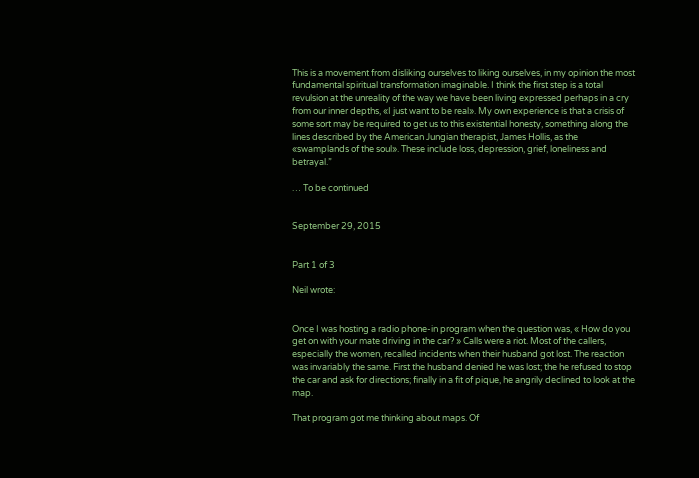This is a movement from disliking ourselves to liking ourselves, in my opinion the most fundamental spiritual transformation imaginable. I think the first step is a total revulsion at the unreality of the way we have been living expressed perhaps in a cry from our inner depths, «I just want to be real». My own experience is that a crisis of some sort may be required to get us to this existential honesty, something along the lines described by the American Jungian therapist, James Hollis, as the «swamplands of the soul». These include loss, depression, grief, loneliness and betrayal.”

… To be continued


September 29, 2015


Part 1 of 3

Neil wrote:


Once I was hosting a radio phone-in program when the question was, « How do you get on with your mate driving in the car? » Calls were a riot. Most of the callers, especially the women, recalled incidents when their husband got lost. The reaction was invariably the same. First the husband denied he was lost; the he refused to stop the car and ask for directions; finally in a fit of pique, he angrily declined to look at the map.

That program got me thinking about maps. Of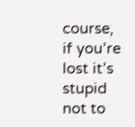course, if you’re lost it’s stupid not to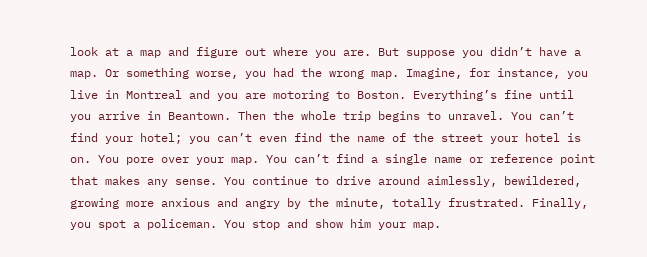look at a map and figure out where you are. But suppose you didn’t have a map. Or something worse, you had the wrong map. Imagine, for instance, you live in Montreal and you are motoring to Boston. Everything’s fine until you arrive in Beantown. Then the whole trip begins to unravel. You can’t find your hotel; you can’t even find the name of the street your hotel is on. You pore over your map. You can’t find a single name or reference point that makes any sense. You continue to drive around aimlessly, bewildered, growing more anxious and angry by the minute, totally frustrated. Finally, you spot a policeman. You stop and show him your map.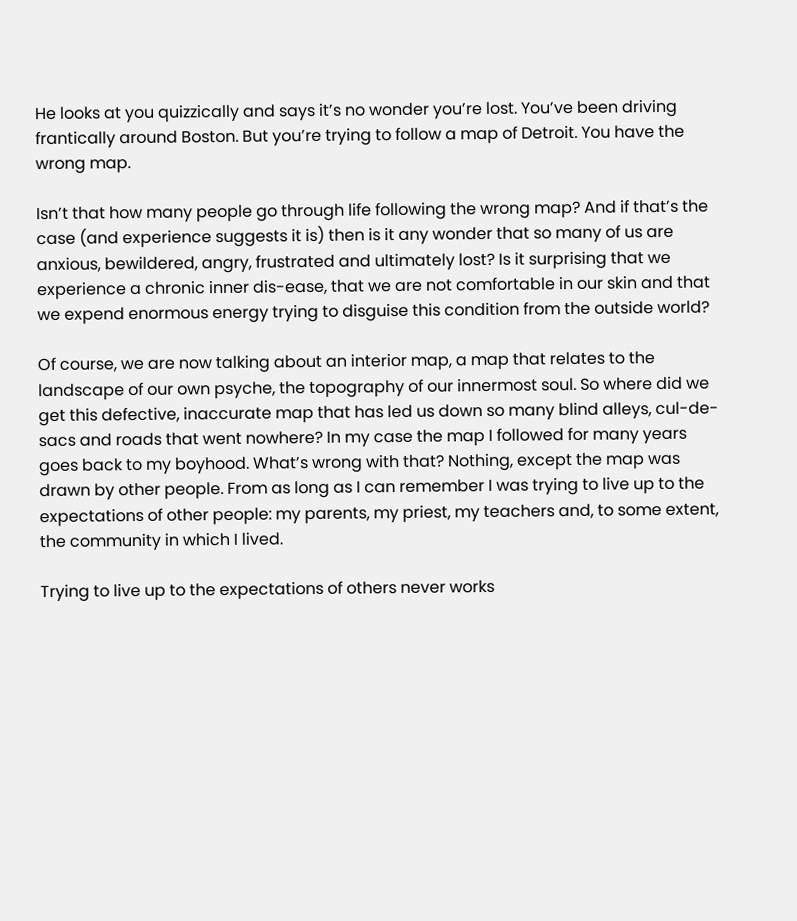He looks at you quizzically and says it’s no wonder you’re lost. You’ve been driving frantically around Boston. But you’re trying to follow a map of Detroit. You have the wrong map.

Isn’t that how many people go through life following the wrong map? And if that’s the case (and experience suggests it is) then is it any wonder that so many of us are anxious, bewildered, angry, frustrated and ultimately lost? Is it surprising that we experience a chronic inner dis-ease, that we are not comfortable in our skin and that we expend enormous energy trying to disguise this condition from the outside world?

Of course, we are now talking about an interior map, a map that relates to the landscape of our own psyche, the topography of our innermost soul. So where did we get this defective, inaccurate map that has led us down so many blind alleys, cul-de-sacs and roads that went nowhere? In my case the map I followed for many years goes back to my boyhood. What’s wrong with that? Nothing, except the map was drawn by other people. From as long as I can remember I was trying to live up to the expectations of other people: my parents, my priest, my teachers and, to some extent, the community in which I lived.

Trying to live up to the expectations of others never works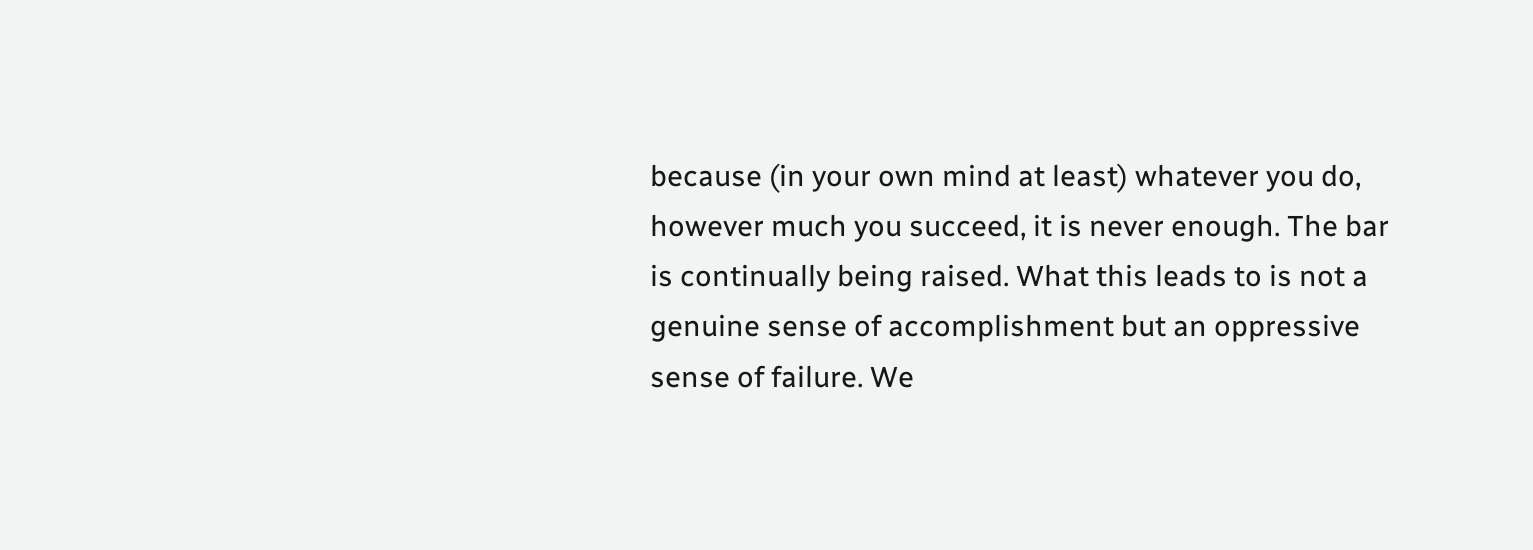because (in your own mind at least) whatever you do, however much you succeed, it is never enough. The bar is continually being raised. What this leads to is not a genuine sense of accomplishment but an oppressive sense of failure. We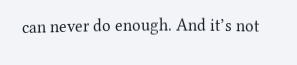can never do enough. And it’s not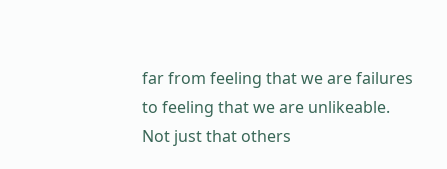far from feeling that we are failures to feeling that we are unlikeable. Not just that others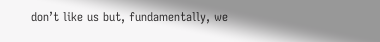don’t like us but, fundamentally, we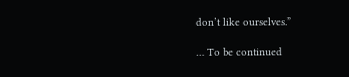don’t like ourselves.”

… To be continued